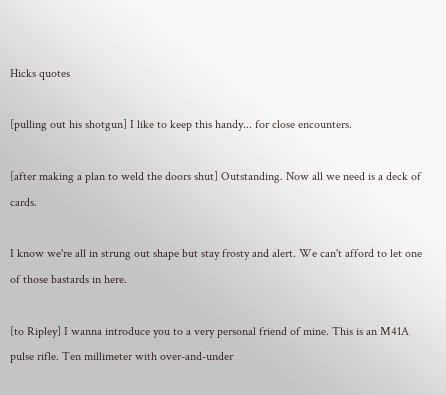Hicks quotes

[pulling out his shotgun] I like to keep this handy... for close encounters.

[after making a plan to weld the doors shut] Outstanding. Now all we need is a deck of cards.

I know we're all in strung out shape but stay frosty and alert. We can't afford to let one of those bastards in here.

[to Ripley] I wanna introduce you to a very personal friend of mine. This is an M41A pulse rifle. Ten millimeter with over-and-under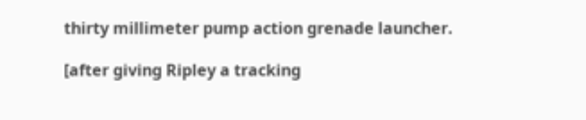thirty millimeter pump action grenade launcher.

[after giving Ripley a tracking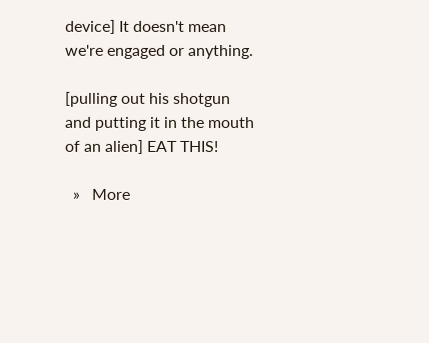device] It doesn't mean we're engaged or anything.

[pulling out his shotgun and putting it in the mouth of an alien] EAT THIS!

  »   More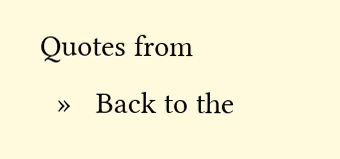Quotes from
  »   Back to the